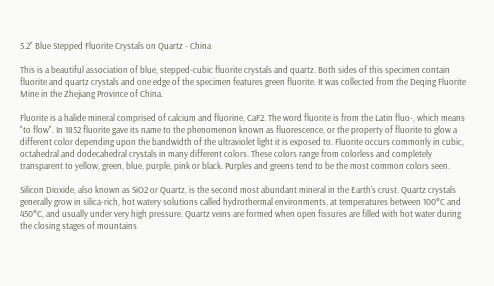5.2" Blue Stepped Fluorite Crystals on Quartz - China

This is a beautiful association of blue, stepped-cubic fluorite crystals and quartz. Both sides of this specimen contain fluorite and quartz crystals and one edge of the specimen features green fluorite. It was collected from the Deqing Fluorite Mine in the Zhejiang Province of China.

Fluorite is a halide mineral comprised of calcium and fluorine, CaF2. The word fluorite is from the Latin fluo-, which means "to flow". In 1852 fluorite gave its name to the phenomenon known as fluorescence, or the property of fluorite to glow a different color depending upon the bandwidth of the ultraviolet light it is exposed to. Fluorite occurs commonly in cubic, octahedral and dodecahedral crystals in many different colors. These colors range from colorless and completely transparent to yellow, green, blue, purple, pink or black. Purples and greens tend to be the most common colors seen.

Silicon Dioxide, also known as SiO2 or Quartz, is the second most abundant mineral in the Earth's crust. Quartz crystals generally grow in silica-rich, hot watery solutions called hydrothermal environments, at temperatures between 100°C and 450°C, and usually under very high pressure. Quartz veins are formed when open fissures are filled with hot water during the closing stages of mountains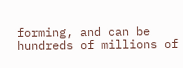forming, and can be hundreds of millions of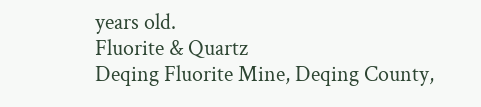years old.
Fluorite & Quartz
Deqing Fluorite Mine, Deqing County,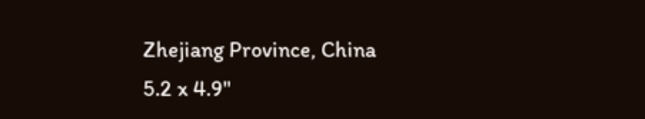Zhejiang Province, China
5.2 x 4.9"